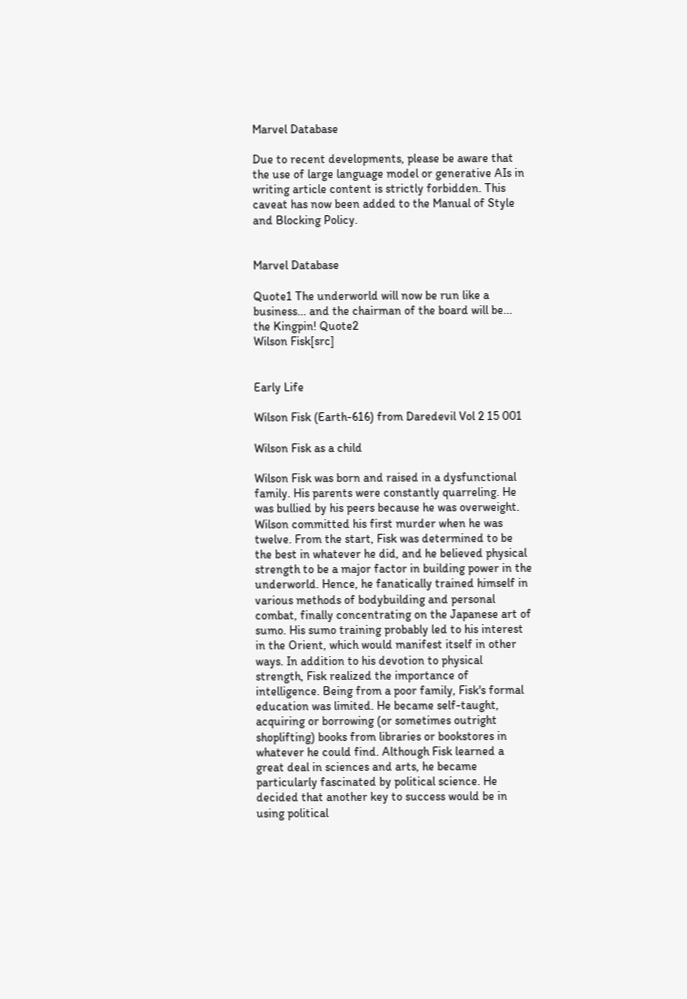Marvel Database

Due to recent developments, please be aware that the use of large language model or generative AIs in writing article content is strictly forbidden. This caveat has now been added to the Manual of Style and Blocking Policy.


Marvel Database

Quote1 The underworld will now be run like a business... and the chairman of the board will be... the Kingpin! Quote2
Wilson Fisk[src]


Early Life

Wilson Fisk (Earth-616) from Daredevil Vol 2 15 001

Wilson Fisk as a child

Wilson Fisk was born and raised in a dysfunctional family. His parents were constantly quarreling. He was bullied by his peers because he was overweight. Wilson committed his first murder when he was twelve. From the start, Fisk was determined to be the best in whatever he did, and he believed physical strength to be a major factor in building power in the underworld. Hence, he fanatically trained himself in various methods of bodybuilding and personal combat, finally concentrating on the Japanese art of sumo. His sumo training probably led to his interest in the Orient, which would manifest itself in other ways. In addition to his devotion to physical strength, Fisk realized the importance of intelligence. Being from a poor family, Fisk's formal education was limited. He became self-taught, acquiring or borrowing (or sometimes outright shoplifting) books from libraries or bookstores in whatever he could find. Although Fisk learned a great deal in sciences and arts, he became particularly fascinated by political science. He decided that another key to success would be in using political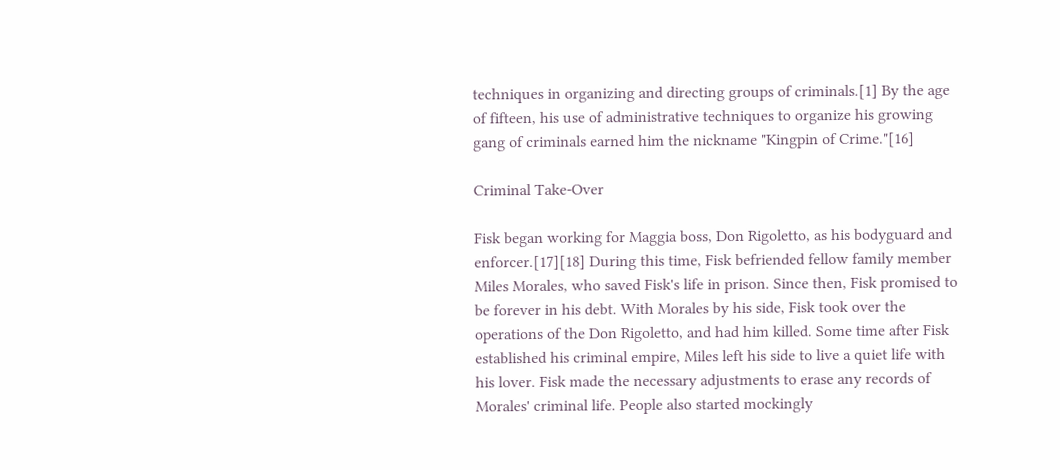techniques in organizing and directing groups of criminals.[1] By the age of fifteen, his use of administrative techniques to organize his growing gang of criminals earned him the nickname "Kingpin of Crime."[16]

Criminal Take-Over

Fisk began working for Maggia boss, Don Rigoletto, as his bodyguard and enforcer.[17][18] During this time, Fisk befriended fellow family member Miles Morales, who saved Fisk's life in prison. Since then, Fisk promised to be forever in his debt. With Morales by his side, Fisk took over the operations of the Don Rigoletto, and had him killed. Some time after Fisk established his criminal empire, Miles left his side to live a quiet life with his lover. Fisk made the necessary adjustments to erase any records of Morales' criminal life. People also started mockingly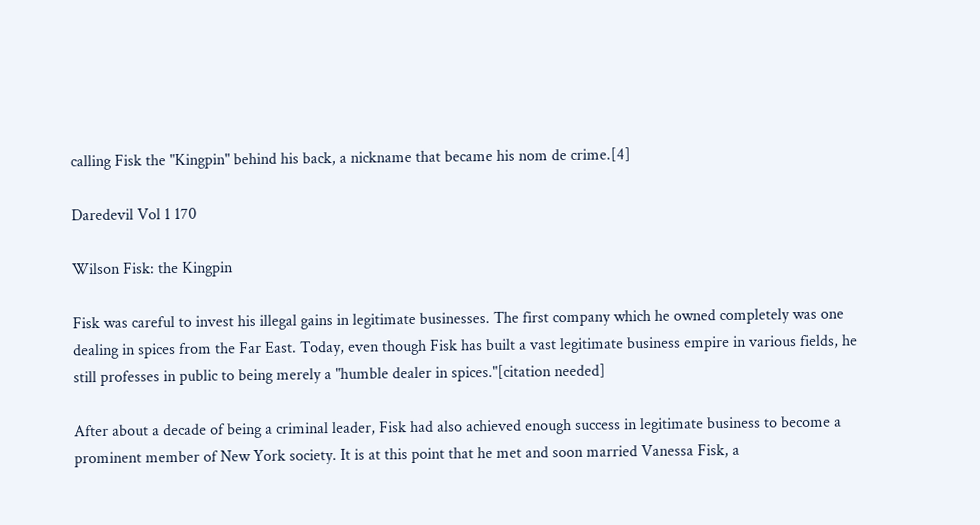calling Fisk the "Kingpin" behind his back, a nickname that became his nom de crime.[4]

Daredevil Vol 1 170

Wilson Fisk: the Kingpin

Fisk was careful to invest his illegal gains in legitimate businesses. The first company which he owned completely was one dealing in spices from the Far East. Today, even though Fisk has built a vast legitimate business empire in various fields, he still professes in public to being merely a "humble dealer in spices."[citation needed]

After about a decade of being a criminal leader, Fisk had also achieved enough success in legitimate business to become a prominent member of New York society. It is at this point that he met and soon married Vanessa Fisk, a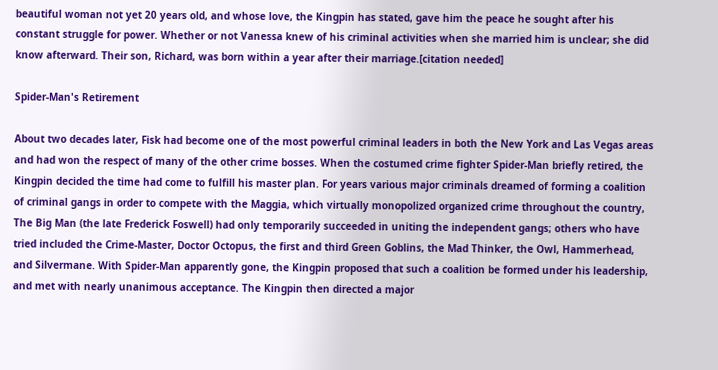beautiful woman not yet 20 years old, and whose love, the Kingpin has stated, gave him the peace he sought after his constant struggle for power. Whether or not Vanessa knew of his criminal activities when she married him is unclear; she did know afterward. Their son, Richard, was born within a year after their marriage.[citation needed]

Spider-Man's Retirement

About two decades later, Fisk had become one of the most powerful criminal leaders in both the New York and Las Vegas areas and had won the respect of many of the other crime bosses. When the costumed crime fighter Spider-Man briefly retired, the Kingpin decided the time had come to fulfill his master plan. For years various major criminals dreamed of forming a coalition of criminal gangs in order to compete with the Maggia, which virtually monopolized organized crime throughout the country, The Big Man (the late Frederick Foswell) had only temporarily succeeded in uniting the independent gangs; others who have tried included the Crime-Master, Doctor Octopus, the first and third Green Goblins, the Mad Thinker, the Owl, Hammerhead, and Silvermane. With Spider-Man apparently gone, the Kingpin proposed that such a coalition be formed under his leadership, and met with nearly unanimous acceptance. The Kingpin then directed a major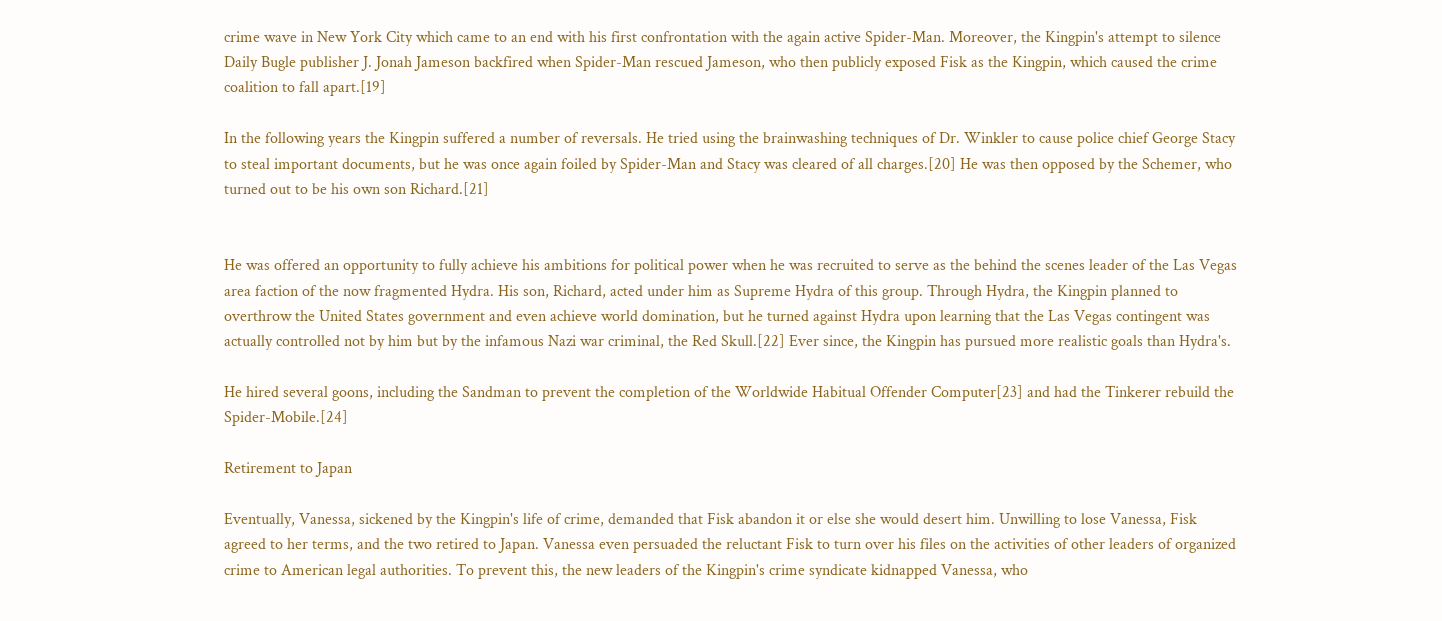crime wave in New York City which came to an end with his first confrontation with the again active Spider-Man. Moreover, the Kingpin's attempt to silence Daily Bugle publisher J. Jonah Jameson backfired when Spider-Man rescued Jameson, who then publicly exposed Fisk as the Kingpin, which caused the crime coalition to fall apart.[19]

In the following years the Kingpin suffered a number of reversals. He tried using the brainwashing techniques of Dr. Winkler to cause police chief George Stacy to steal important documents, but he was once again foiled by Spider-Man and Stacy was cleared of all charges.[20] He was then opposed by the Schemer, who turned out to be his own son Richard.[21]


He was offered an opportunity to fully achieve his ambitions for political power when he was recruited to serve as the behind the scenes leader of the Las Vegas area faction of the now fragmented Hydra. His son, Richard, acted under him as Supreme Hydra of this group. Through Hydra, the Kingpin planned to overthrow the United States government and even achieve world domination, but he turned against Hydra upon learning that the Las Vegas contingent was actually controlled not by him but by the infamous Nazi war criminal, the Red Skull.[22] Ever since, the Kingpin has pursued more realistic goals than Hydra's.

He hired several goons, including the Sandman to prevent the completion of the Worldwide Habitual Offender Computer[23] and had the Tinkerer rebuild the Spider-Mobile.[24]

Retirement to Japan

Eventually, Vanessa, sickened by the Kingpin's life of crime, demanded that Fisk abandon it or else she would desert him. Unwilling to lose Vanessa, Fisk agreed to her terms, and the two retired to Japan. Vanessa even persuaded the reluctant Fisk to turn over his files on the activities of other leaders of organized crime to American legal authorities. To prevent this, the new leaders of the Kingpin's crime syndicate kidnapped Vanessa, who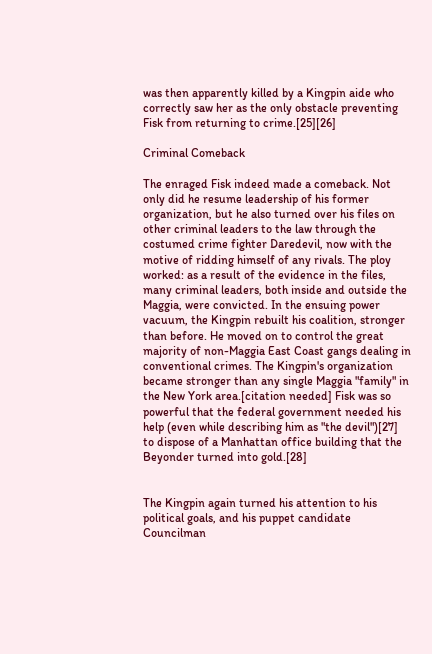was then apparently killed by a Kingpin aide who correctly saw her as the only obstacle preventing Fisk from returning to crime.[25][26]

Criminal Comeback

The enraged Fisk indeed made a comeback. Not only did he resume leadership of his former organization, but he also turned over his files on other criminal leaders to the law through the costumed crime fighter Daredevil, now with the motive of ridding himself of any rivals. The ploy worked: as a result of the evidence in the files, many criminal leaders, both inside and outside the Maggia, were convicted. In the ensuing power vacuum, the Kingpin rebuilt his coalition, stronger than before. He moved on to control the great majority of non-Maggia East Coast gangs dealing in conventional crimes. The Kingpin's organization became stronger than any single Maggia "family" in the New York area.[citation needed] Fisk was so powerful that the federal government needed his help (even while describing him as "the devil")[27] to dispose of a Manhattan office building that the Beyonder turned into gold.[28]


The Kingpin again turned his attention to his political goals, and his puppet candidate Councilman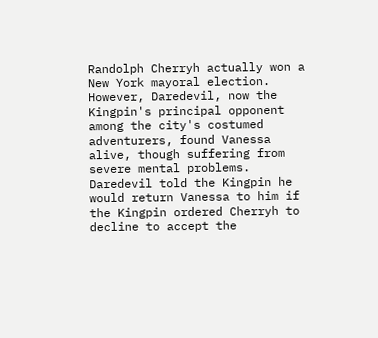Randolph Cherryh actually won a New York mayoral election. However, Daredevil, now the Kingpin's principal opponent among the city's costumed adventurers, found Vanessa alive, though suffering from severe mental problems. Daredevil told the Kingpin he would return Vanessa to him if the Kingpin ordered Cherryh to decline to accept the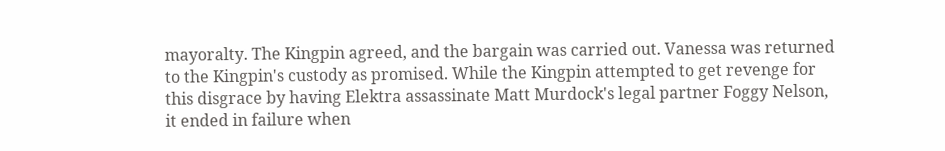mayoralty. The Kingpin agreed, and the bargain was carried out. Vanessa was returned to the Kingpin's custody as promised. While the Kingpin attempted to get revenge for this disgrace by having Elektra assassinate Matt Murdock's legal partner Foggy Nelson, it ended in failure when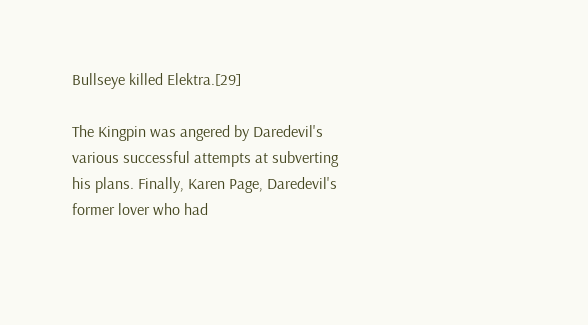Bullseye killed Elektra.[29]

The Kingpin was angered by Daredevil's various successful attempts at subverting his plans. Finally, Karen Page, Daredevil's former lover who had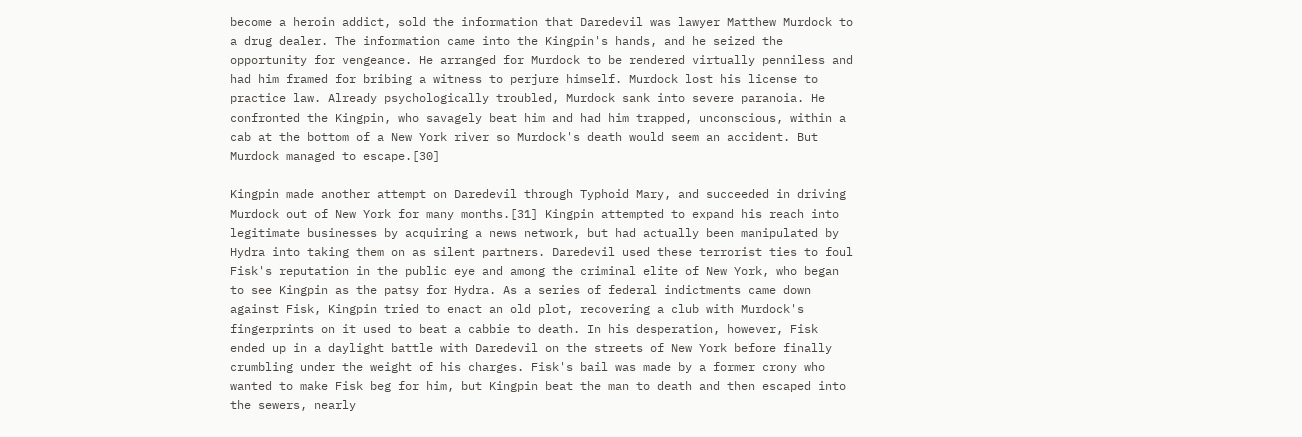become a heroin addict, sold the information that Daredevil was lawyer Matthew Murdock to a drug dealer. The information came into the Kingpin's hands, and he seized the opportunity for vengeance. He arranged for Murdock to be rendered virtually penniless and had him framed for bribing a witness to perjure himself. Murdock lost his license to practice law. Already psychologically troubled, Murdock sank into severe paranoia. He confronted the Kingpin, who savagely beat him and had him trapped, unconscious, within a cab at the bottom of a New York river so Murdock's death would seem an accident. But Murdock managed to escape.[30]

Kingpin made another attempt on Daredevil through Typhoid Mary, and succeeded in driving Murdock out of New York for many months.[31] Kingpin attempted to expand his reach into legitimate businesses by acquiring a news network, but had actually been manipulated by Hydra into taking them on as silent partners. Daredevil used these terrorist ties to foul Fisk's reputation in the public eye and among the criminal elite of New York, who began to see Kingpin as the patsy for Hydra. As a series of federal indictments came down against Fisk, Kingpin tried to enact an old plot, recovering a club with Murdock's fingerprints on it used to beat a cabbie to death. In his desperation, however, Fisk ended up in a daylight battle with Daredevil on the streets of New York before finally crumbling under the weight of his charges. Fisk's bail was made by a former crony who wanted to make Fisk beg for him, but Kingpin beat the man to death and then escaped into the sewers, nearly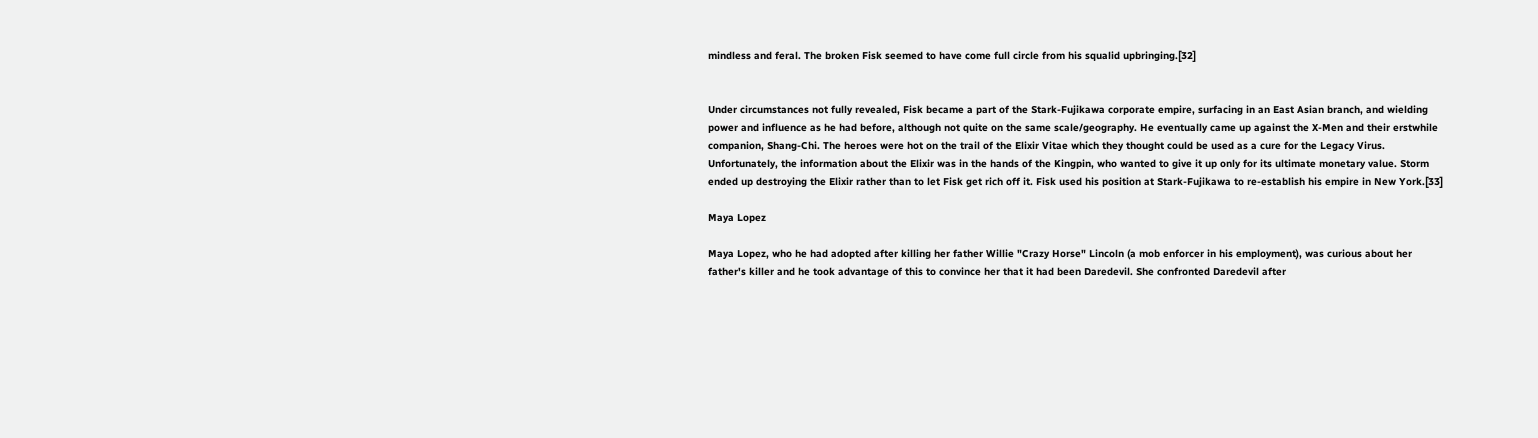mindless and feral. The broken Fisk seemed to have come full circle from his squalid upbringing.[32]


Under circumstances not fully revealed, Fisk became a part of the Stark-Fujikawa corporate empire, surfacing in an East Asian branch, and wielding power and influence as he had before, although not quite on the same scale/geography. He eventually came up against the X-Men and their erstwhile companion, Shang-Chi. The heroes were hot on the trail of the Elixir Vitae which they thought could be used as a cure for the Legacy Virus. Unfortunately, the information about the Elixir was in the hands of the Kingpin, who wanted to give it up only for its ultimate monetary value. Storm ended up destroying the Elixir rather than to let Fisk get rich off it. Fisk used his position at Stark-Fujikawa to re-establish his empire in New York.[33]

Maya Lopez

Maya Lopez, who he had adopted after killing her father Willie "Crazy Horse" Lincoln (a mob enforcer in his employment), was curious about her father's killer and he took advantage of this to convince her that it had been Daredevil. She confronted Daredevil after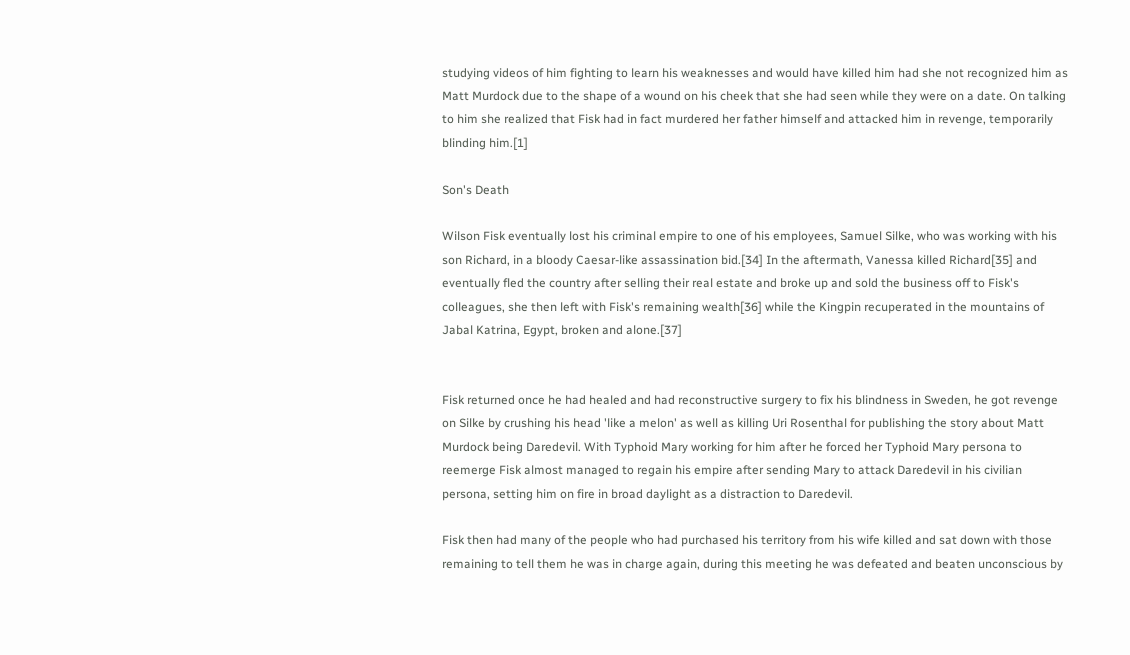studying videos of him fighting to learn his weaknesses and would have killed him had she not recognized him as Matt Murdock due to the shape of a wound on his cheek that she had seen while they were on a date. On talking to him she realized that Fisk had in fact murdered her father himself and attacked him in revenge, temporarily blinding him.[1]

Son's Death

Wilson Fisk eventually lost his criminal empire to one of his employees, Samuel Silke, who was working with his son Richard, in a bloody Caesar-like assassination bid.[34] In the aftermath, Vanessa killed Richard[35] and eventually fled the country after selling their real estate and broke up and sold the business off to Fisk's colleagues, she then left with Fisk's remaining wealth[36] while the Kingpin recuperated in the mountains of Jabal Katrina, Egypt, broken and alone.[37]


Fisk returned once he had healed and had reconstructive surgery to fix his blindness in Sweden, he got revenge on Silke by crushing his head 'like a melon' as well as killing Uri Rosenthal for publishing the story about Matt Murdock being Daredevil. With Typhoid Mary working for him after he forced her Typhoid Mary persona to reemerge Fisk almost managed to regain his empire after sending Mary to attack Daredevil in his civilian persona, setting him on fire in broad daylight as a distraction to Daredevil.

Fisk then had many of the people who had purchased his territory from his wife killed and sat down with those remaining to tell them he was in charge again, during this meeting he was defeated and beaten unconscious by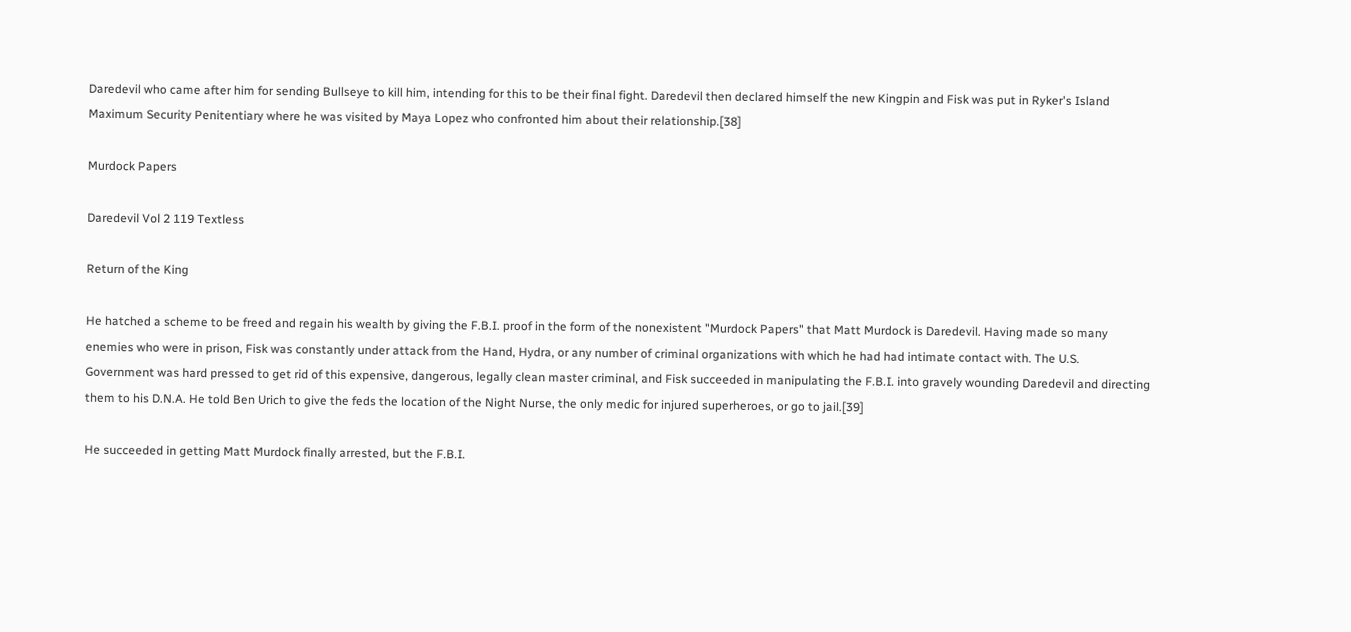Daredevil who came after him for sending Bullseye to kill him, intending for this to be their final fight. Daredevil then declared himself the new Kingpin and Fisk was put in Ryker's Island Maximum Security Penitentiary where he was visited by Maya Lopez who confronted him about their relationship.[38]

Murdock Papers

Daredevil Vol 2 119 Textless

Return of the King

He hatched a scheme to be freed and regain his wealth by giving the F.B.I. proof in the form of the nonexistent "Murdock Papers" that Matt Murdock is Daredevil. Having made so many enemies who were in prison, Fisk was constantly under attack from the Hand, Hydra, or any number of criminal organizations with which he had had intimate contact with. The U.S. Government was hard pressed to get rid of this expensive, dangerous, legally clean master criminal, and Fisk succeeded in manipulating the F.B.I. into gravely wounding Daredevil and directing them to his D.N.A. He told Ben Urich to give the feds the location of the Night Nurse, the only medic for injured superheroes, or go to jail.[39]

He succeeded in getting Matt Murdock finally arrested, but the F.B.I.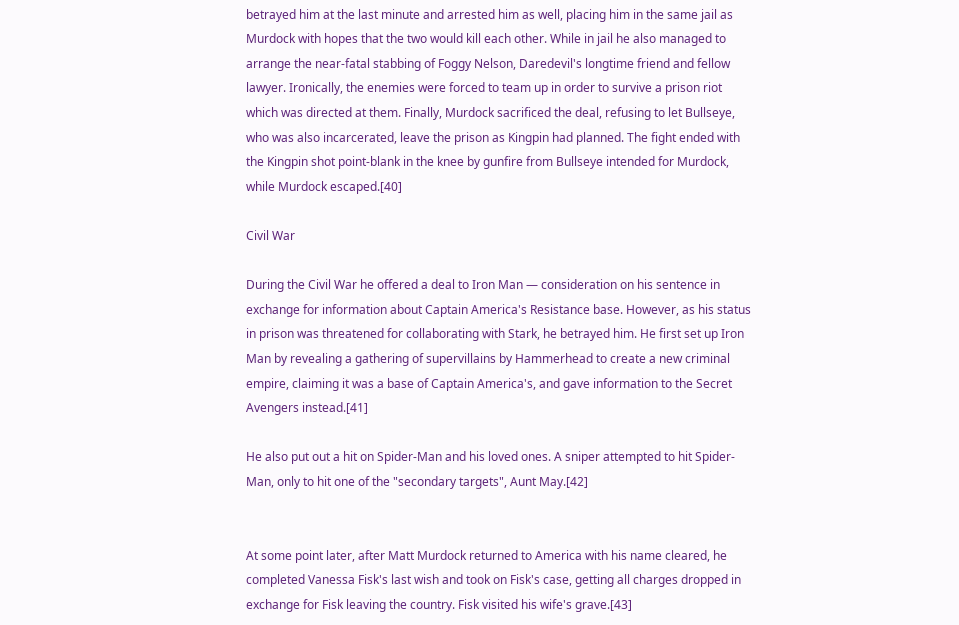betrayed him at the last minute and arrested him as well, placing him in the same jail as Murdock with hopes that the two would kill each other. While in jail he also managed to arrange the near-fatal stabbing of Foggy Nelson, Daredevil's longtime friend and fellow lawyer. Ironically, the enemies were forced to team up in order to survive a prison riot which was directed at them. Finally, Murdock sacrificed the deal, refusing to let Bullseye, who was also incarcerated, leave the prison as Kingpin had planned. The fight ended with the Kingpin shot point-blank in the knee by gunfire from Bullseye intended for Murdock, while Murdock escaped.[40]

Civil War

During the Civil War he offered a deal to Iron Man — consideration on his sentence in exchange for information about Captain America's Resistance base. However, as his status in prison was threatened for collaborating with Stark, he betrayed him. He first set up Iron Man by revealing a gathering of supervillains by Hammerhead to create a new criminal empire, claiming it was a base of Captain America's, and gave information to the Secret Avengers instead.[41]

He also put out a hit on Spider-Man and his loved ones. A sniper attempted to hit Spider-Man, only to hit one of the "secondary targets", Aunt May.[42]


At some point later, after Matt Murdock returned to America with his name cleared, he completed Vanessa Fisk's last wish and took on Fisk's case, getting all charges dropped in exchange for Fisk leaving the country. Fisk visited his wife's grave.[43]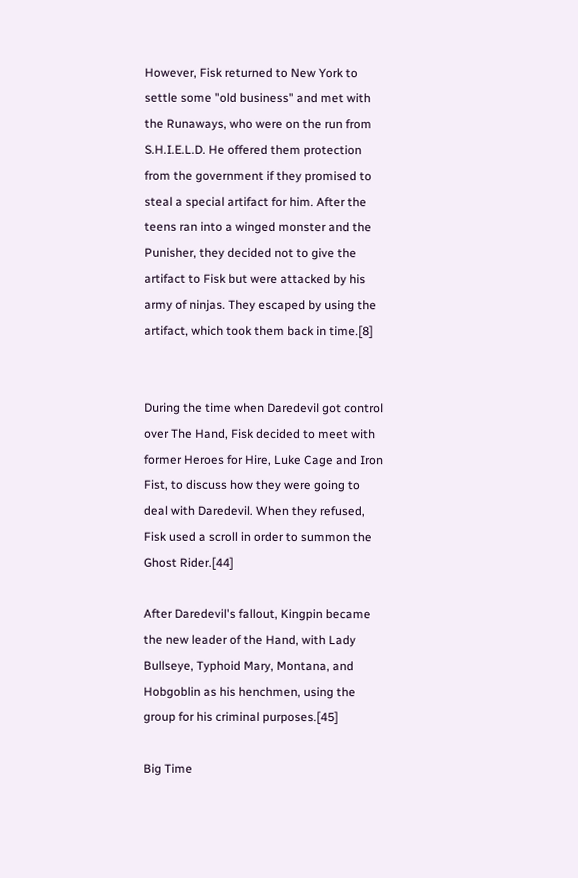However, Fisk returned to New York to settle some "old business" and met with the Runaways, who were on the run from S.H.I.E.L.D. He offered them protection from the government if they promised to steal a special artifact for him. After the teens ran into a winged monster and the Punisher, they decided not to give the artifact to Fisk but were attacked by his army of ninjas. They escaped by using the artifact, which took them back in time.[8]


During the time when Daredevil got control over The Hand, Fisk decided to meet with former Heroes for Hire, Luke Cage and Iron Fist, to discuss how they were going to deal with Daredevil. When they refused, Fisk used a scroll in order to summon the Ghost Rider.[44]

After Daredevil's fallout, Kingpin became the new leader of the Hand, with Lady Bullseye, Typhoid Mary, Montana, and Hobgoblin as his henchmen, using the group for his criminal purposes.[45]

Big Time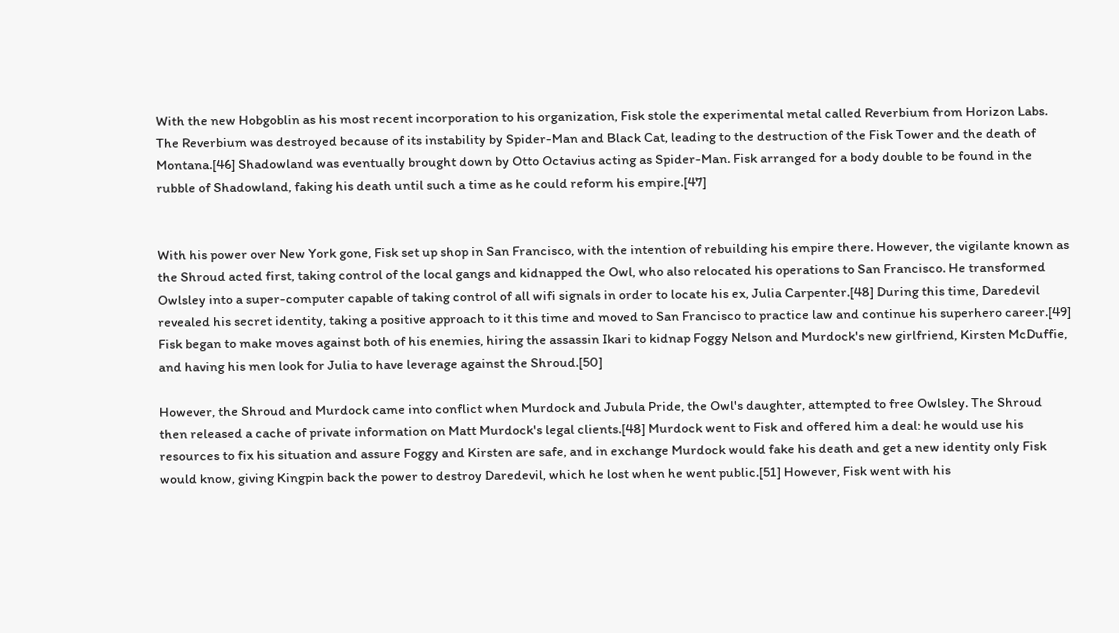With the new Hobgoblin as his most recent incorporation to his organization, Fisk stole the experimental metal called Reverbium from Horizon Labs. The Reverbium was destroyed because of its instability by Spider-Man and Black Cat, leading to the destruction of the Fisk Tower and the death of Montana.[46] Shadowland was eventually brought down by Otto Octavius acting as Spider-Man. Fisk arranged for a body double to be found in the rubble of Shadowland, faking his death until such a time as he could reform his empire.[47]


With his power over New York gone, Fisk set up shop in San Francisco, with the intention of rebuilding his empire there. However, the vigilante known as the Shroud acted first, taking control of the local gangs and kidnapped the Owl, who also relocated his operations to San Francisco. He transformed Owlsley into a super-computer capable of taking control of all wifi signals in order to locate his ex, Julia Carpenter.[48] During this time, Daredevil revealed his secret identity, taking a positive approach to it this time and moved to San Francisco to practice law and continue his superhero career.[49] Fisk began to make moves against both of his enemies, hiring the assassin Ikari to kidnap Foggy Nelson and Murdock's new girlfriend, Kirsten McDuffie, and having his men look for Julia to have leverage against the Shroud.[50]

However, the Shroud and Murdock came into conflict when Murdock and Jubula Pride, the Owl's daughter, attempted to free Owlsley. The Shroud then released a cache of private information on Matt Murdock's legal clients.[48] Murdock went to Fisk and offered him a deal: he would use his resources to fix his situation and assure Foggy and Kirsten are safe, and in exchange Murdock would fake his death and get a new identity only Fisk would know, giving Kingpin back the power to destroy Daredevil, which he lost when he went public.[51] However, Fisk went with his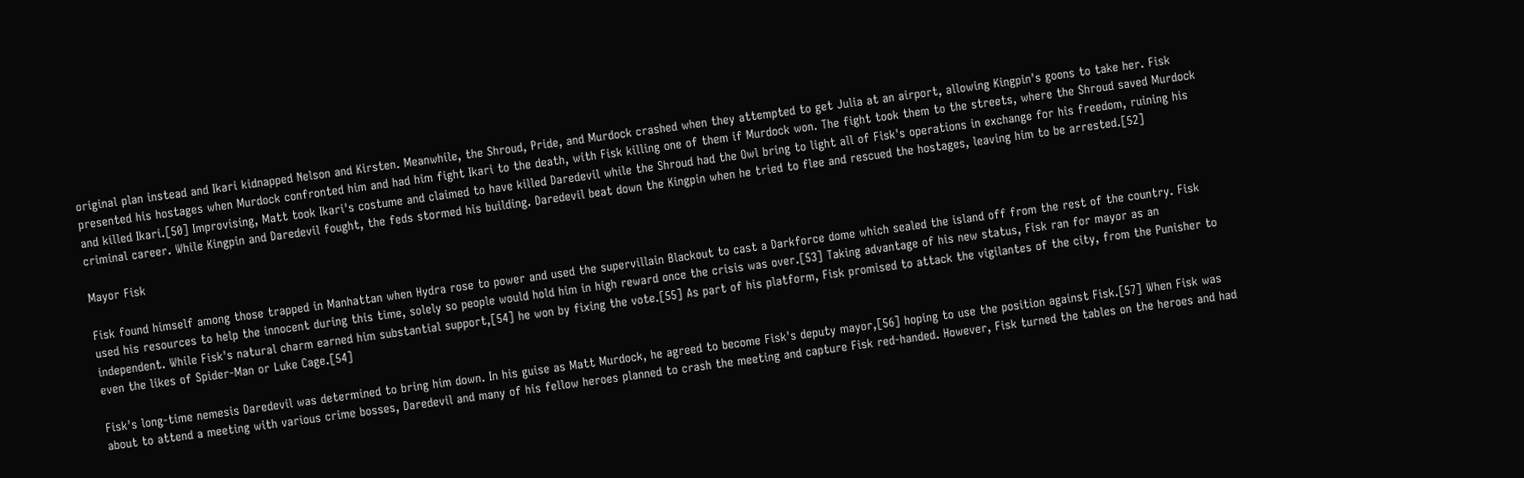original plan instead and Ikari kidnapped Nelson and Kirsten. Meanwhile, the Shroud, Pride, and Murdock crashed when they attempted to get Julia at an airport, allowing Kingpin's goons to take her. Fisk presented his hostages when Murdock confronted him and had him fight Ikari to the death, with Fisk killing one of them if Murdock won. The fight took them to the streets, where the Shroud saved Murdock and killed Ikari.[50] Improvising, Matt took Ikari's costume and claimed to have killed Daredevil while the Shroud had the Owl bring to light all of Fisk's operations in exchange for his freedom, ruining his criminal career. While Kingpin and Daredevil fought, the feds stormed his building. Daredevil beat down the Kingpin when he tried to flee and rescued the hostages, leaving him to be arrested.[52]

Mayor Fisk

Fisk found himself among those trapped in Manhattan when Hydra rose to power and used the supervillain Blackout to cast a Darkforce dome which sealed the island off from the rest of the country. Fisk used his resources to help the innocent during this time, solely so people would hold him in high reward once the crisis was over.[53] Taking advantage of his new status, Fisk ran for mayor as an independent. While Fisk's natural charm earned him substantial support,[54] he won by fixing the vote.[55] As part of his platform, Fisk promised to attack the vigilantes of the city, from the Punisher to even the likes of Spider-Man or Luke Cage.[54]

Fisk's long-time nemesis Daredevil was determined to bring him down. In his guise as Matt Murdock, he agreed to become Fisk's deputy mayor,[56] hoping to use the position against Fisk.[57] When Fisk was about to attend a meeting with various crime bosses, Daredevil and many of his fellow heroes planned to crash the meeting and capture Fisk red-handed. However, Fisk turned the tables on the heroes and had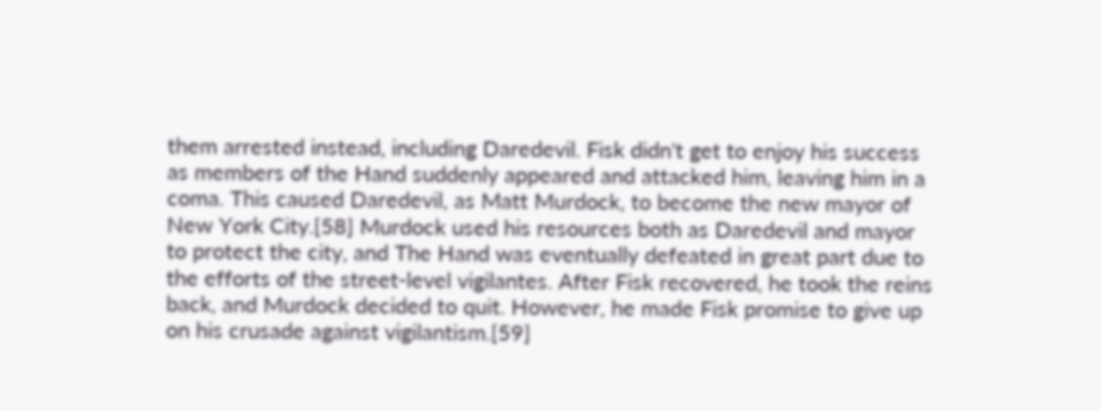them arrested instead, including Daredevil. Fisk didn't get to enjoy his success as members of the Hand suddenly appeared and attacked him, leaving him in a coma. This caused Daredevil, as Matt Murdock, to become the new mayor of New York City.[58] Murdock used his resources both as Daredevil and mayor to protect the city, and The Hand was eventually defeated in great part due to the efforts of the street-level vigilantes. After Fisk recovered, he took the reins back, and Murdock decided to quit. However, he made Fisk promise to give up on his crusade against vigilantism.[59]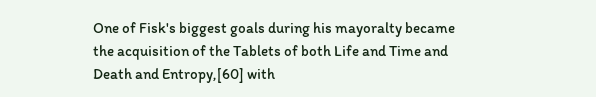One of Fisk's biggest goals during his mayoralty became the acquisition of the Tablets of both Life and Time and Death and Entropy,[60] with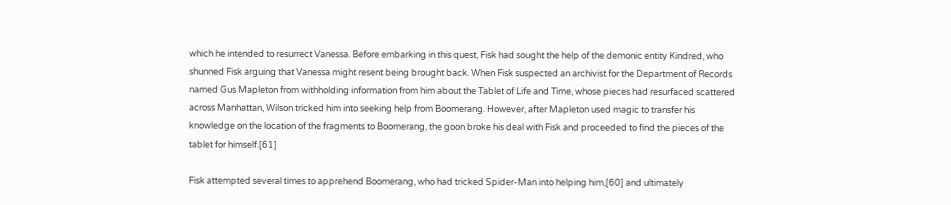which he intended to resurrect Vanessa. Before embarking in this quest, Fisk had sought the help of the demonic entity Kindred, who shunned Fisk arguing that Vanessa might resent being brought back. When Fisk suspected an archivist for the Department of Records named Gus Mapleton from withholding information from him about the Tablet of Life and Time, whose pieces had resurfaced scattered across Manhattan, Wilson tricked him into seeking help from Boomerang. However, after Mapleton used magic to transfer his knowledge on the location of the fragments to Boomerang, the goon broke his deal with Fisk and proceeded to find the pieces of the tablet for himself.[61]

Fisk attempted several times to apprehend Boomerang, who had tricked Spider-Man into helping him,[60] and ultimately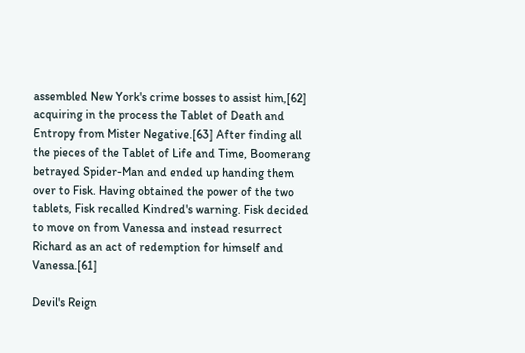assembled New York's crime bosses to assist him,[62] acquiring in the process the Tablet of Death and Entropy from Mister Negative.[63] After finding all the pieces of the Tablet of Life and Time, Boomerang betrayed Spider-Man and ended up handing them over to Fisk. Having obtained the power of the two tablets, Fisk recalled Kindred's warning. Fisk decided to move on from Vanessa and instead resurrect Richard as an act of redemption for himself and Vanessa.[61]

Devil's Reign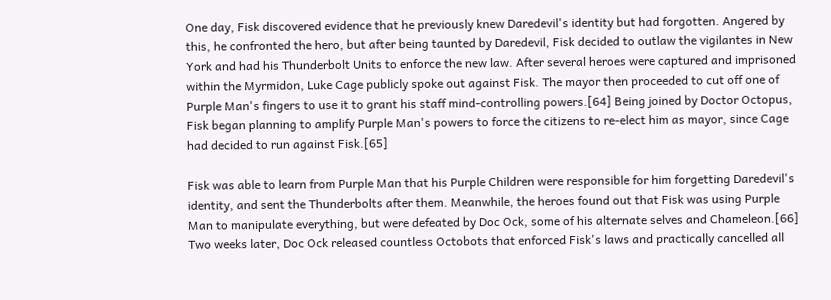One day, Fisk discovered evidence that he previously knew Daredevil's identity but had forgotten. Angered by this, he confronted the hero, but after being taunted by Daredevil, Fisk decided to outlaw the vigilantes in New York and had his Thunderbolt Units to enforce the new law. After several heroes were captured and imprisoned within the Myrmidon, Luke Cage publicly spoke out against Fisk. The mayor then proceeded to cut off one of Purple Man's fingers to use it to grant his staff mind-controlling powers.[64] Being joined by Doctor Octopus, Fisk began planning to amplify Purple Man's powers to force the citizens to re-elect him as mayor, since Cage had decided to run against Fisk.[65]

Fisk was able to learn from Purple Man that his Purple Children were responsible for him forgetting Daredevil's identity, and sent the Thunderbolts after them. Meanwhile, the heroes found out that Fisk was using Purple Man to manipulate everything, but were defeated by Doc Ock, some of his alternate selves and Chameleon.[66] Two weeks later, Doc Ock released countless Octobots that enforced Fisk's laws and practically cancelled all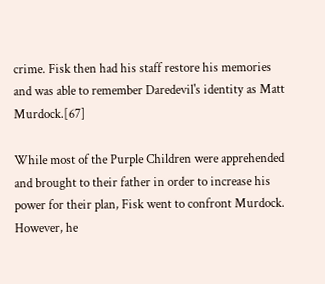crime. Fisk then had his staff restore his memories and was able to remember Daredevil's identity as Matt Murdock.[67]

While most of the Purple Children were apprehended and brought to their father in order to increase his power for their plan, Fisk went to confront Murdock. However, he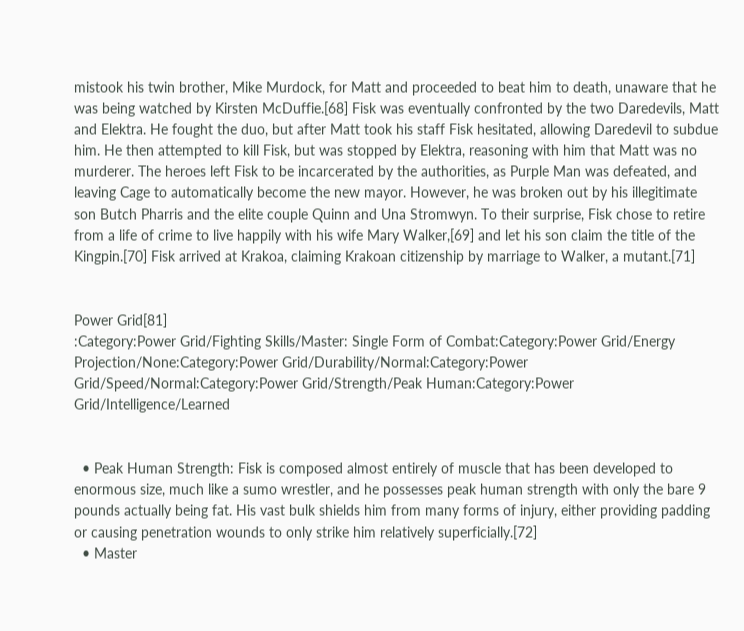mistook his twin brother, Mike Murdock, for Matt and proceeded to beat him to death, unaware that he was being watched by Kirsten McDuffie.[68] Fisk was eventually confronted by the two Daredevils, Matt and Elektra. He fought the duo, but after Matt took his staff Fisk hesitated, allowing Daredevil to subdue him. He then attempted to kill Fisk, but was stopped by Elektra, reasoning with him that Matt was no murderer. The heroes left Fisk to be incarcerated by the authorities, as Purple Man was defeated, and leaving Cage to automatically become the new mayor. However, he was broken out by his illegitimate son Butch Pharris and the elite couple Quinn and Una Stromwyn. To their surprise, Fisk chose to retire from a life of crime to live happily with his wife Mary Walker,[69] and let his son claim the title of the Kingpin.[70] Fisk arrived at Krakoa, claiming Krakoan citizenship by marriage to Walker, a mutant.[71]


Power Grid[81]
:Category:Power Grid/Fighting Skills/Master: Single Form of Combat:Category:Power Grid/Energy Projection/None:Category:Power Grid/Durability/Normal:Category:Power Grid/Speed/Normal:Category:Power Grid/Strength/Peak Human:Category:Power Grid/Intelligence/Learned


  • Peak Human Strength: Fisk is composed almost entirely of muscle that has been developed to enormous size, much like a sumo wrestler, and he possesses peak human strength with only the bare 9 pounds actually being fat. His vast bulk shields him from many forms of injury, either providing padding or causing penetration wounds to only strike him relatively superficially.[72]
  • Master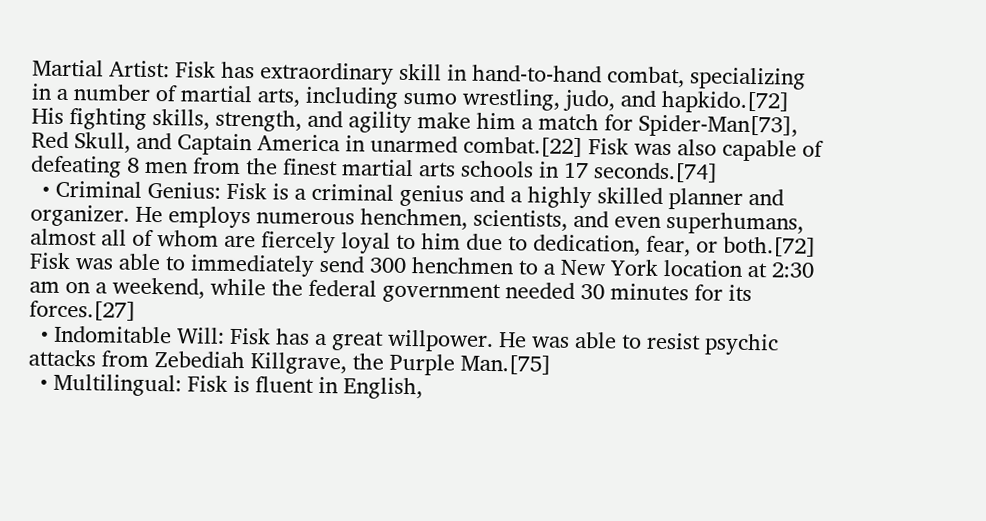Martial Artist: Fisk has extraordinary skill in hand-to-hand combat, specializing in a number of martial arts, including sumo wrestling, judo, and hapkido.[72] His fighting skills, strength, and agility make him a match for Spider-Man[73], Red Skull, and Captain America in unarmed combat.[22] Fisk was also capable of defeating 8 men from the finest martial arts schools in 17 seconds.[74]
  • Criminal Genius: Fisk is a criminal genius and a highly skilled planner and organizer. He employs numerous henchmen, scientists, and even superhumans, almost all of whom are fiercely loyal to him due to dedication, fear, or both.[72] Fisk was able to immediately send 300 henchmen to a New York location at 2:30 am on a weekend, while the federal government needed 30 minutes for its forces.[27]
  • Indomitable Will: Fisk has a great willpower. He was able to resist psychic attacks from Zebediah Killgrave, the Purple Man.[75]
  • Multilingual: Fisk is fluent in English,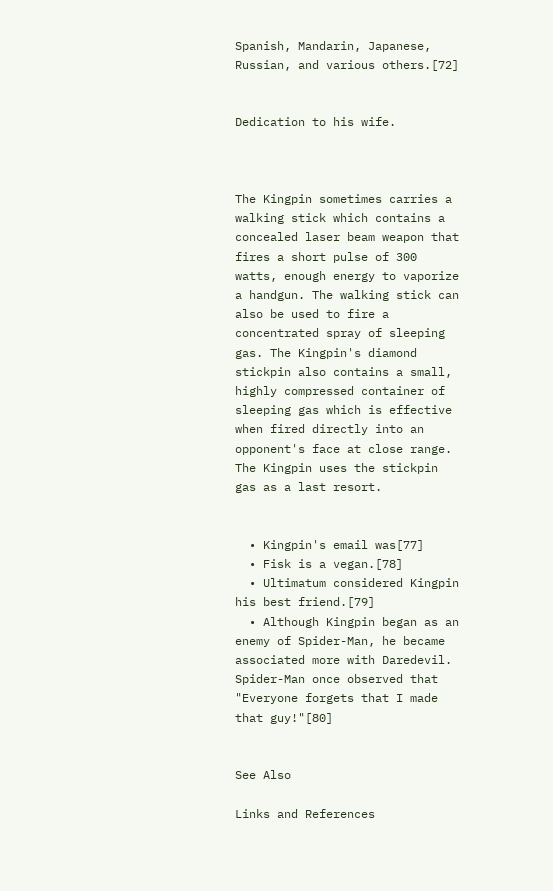Spanish, Mandarin, Japanese, Russian, and various others.[72]


Dedication to his wife.



The Kingpin sometimes carries a walking stick which contains a concealed laser beam weapon that fires a short pulse of 300 watts, enough energy to vaporize a handgun. The walking stick can also be used to fire a concentrated spray of sleeping gas. The Kingpin's diamond stickpin also contains a small, highly compressed container of sleeping gas which is effective when fired directly into an opponent's face at close range. The Kingpin uses the stickpin gas as a last resort.


  • Kingpin's email was[77]
  • Fisk is a vegan.[78]
  • Ultimatum considered Kingpin his best friend.[79]
  • Although Kingpin began as an enemy of Spider-Man, he became associated more with Daredevil. Spider-Man once observed that "Everyone forgets that I made that guy!"[80]


See Also

Links and References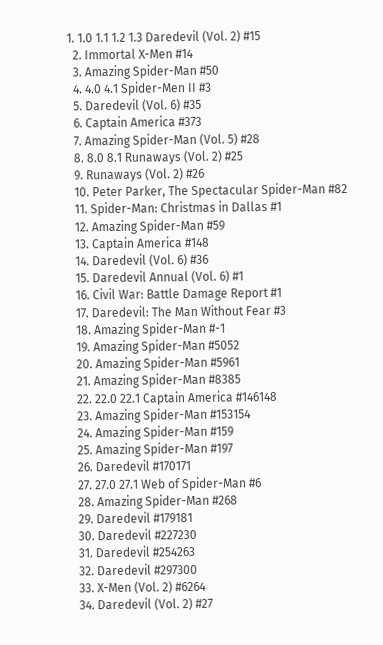1. 1.0 1.1 1.2 1.3 Daredevil (Vol. 2) #15
  2. Immortal X-Men #14
  3. Amazing Spider-Man #50
  4. 4.0 4.1 Spider-Men II #3
  5. Daredevil (Vol. 6) #35
  6. Captain America #373
  7. Amazing Spider-Man (Vol. 5) #28
  8. 8.0 8.1 Runaways (Vol. 2) #25
  9. Runaways (Vol. 2) #26
  10. Peter Parker, The Spectacular Spider-Man #82
  11. Spider-Man: Christmas in Dallas #1
  12. Amazing Spider-Man #59
  13. Captain America #148
  14. Daredevil (Vol. 6) #36
  15. Daredevil Annual (Vol. 6) #1
  16. Civil War: Battle Damage Report #1
  17. Daredevil: The Man Without Fear #3
  18. Amazing Spider-Man #-1
  19. Amazing Spider-Man #5052
  20. Amazing Spider-Man #5961
  21. Amazing Spider-Man #8385
  22. 22.0 22.1 Captain America #146148
  23. Amazing Spider-Man #153154
  24. Amazing Spider-Man #159
  25. Amazing Spider-Man #197
  26. Daredevil #170171
  27. 27.0 27.1 Web of Spider-Man #6
  28. Amazing Spider-Man #268
  29. Daredevil #179181
  30. Daredevil #227230
  31. Daredevil #254263
  32. Daredevil #297300
  33. X-Men (Vol. 2) #6264
  34. Daredevil (Vol. 2) #27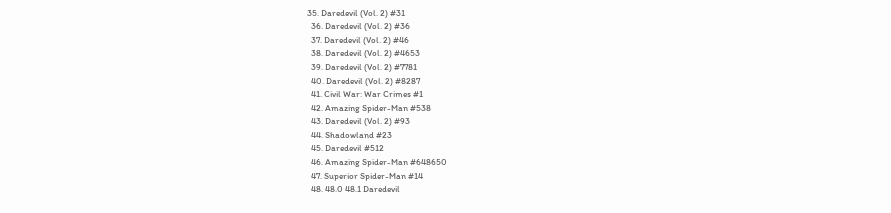35. Daredevil (Vol. 2) #31
  36. Daredevil (Vol. 2) #36
  37. Daredevil (Vol. 2) #46
  38. Daredevil (Vol. 2) #4653
  39. Daredevil (Vol. 2) #7781
  40. Daredevil (Vol. 2) #8287
  41. Civil War: War Crimes #1
  42. Amazing Spider-Man #538
  43. Daredevil (Vol. 2) #93
  44. Shadowland #23
  45. Daredevil #512
  46. Amazing Spider-Man #648650
  47. Superior Spider-Man #14
  48. 48.0 48.1 Daredevil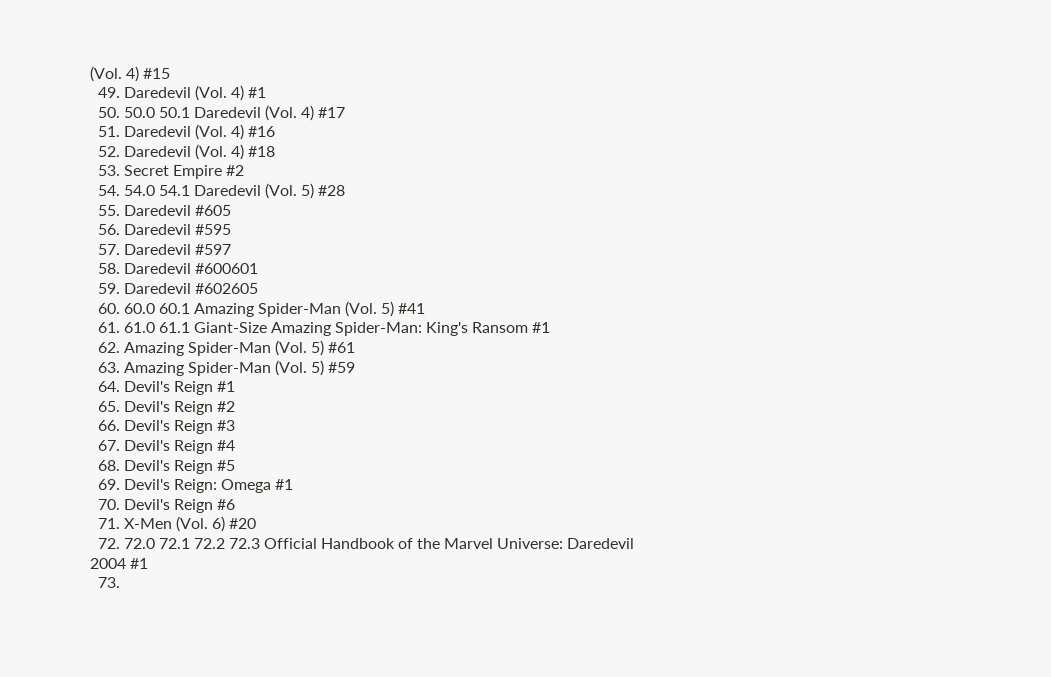(Vol. 4) #15
  49. Daredevil (Vol. 4) #1
  50. 50.0 50.1 Daredevil (Vol. 4) #17
  51. Daredevil (Vol. 4) #16
  52. Daredevil (Vol. 4) #18
  53. Secret Empire #2
  54. 54.0 54.1 Daredevil (Vol. 5) #28
  55. Daredevil #605
  56. Daredevil #595
  57. Daredevil #597
  58. Daredevil #600601
  59. Daredevil #602605
  60. 60.0 60.1 Amazing Spider-Man (Vol. 5) #41
  61. 61.0 61.1 Giant-Size Amazing Spider-Man: King's Ransom #1
  62. Amazing Spider-Man (Vol. 5) #61
  63. Amazing Spider-Man (Vol. 5) #59
  64. Devil's Reign #1
  65. Devil's Reign #2
  66. Devil's Reign #3
  67. Devil's Reign #4
  68. Devil's Reign #5
  69. Devil's Reign: Omega #1
  70. Devil's Reign #6
  71. X-Men (Vol. 6) #20
  72. 72.0 72.1 72.2 72.3 Official Handbook of the Marvel Universe: Daredevil 2004 #1
  73.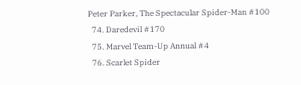Peter Parker, The Spectacular Spider-Man #100
  74. Daredevil #170
  75. Marvel Team-Up Annual #4
  76. Scarlet Spider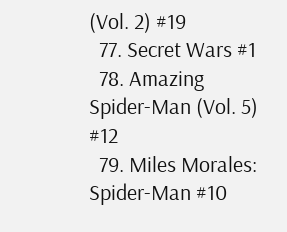(Vol. 2) #19
  77. Secret Wars #1
  78. Amazing Spider-Man (Vol. 5) #12
  79. Miles Morales: Spider-Man #10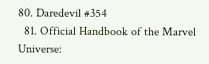80. Daredevil #354
  81. Official Handbook of the Marvel Universe: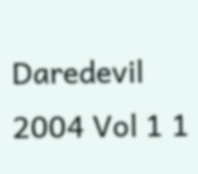Daredevil 2004 Vol 1 1